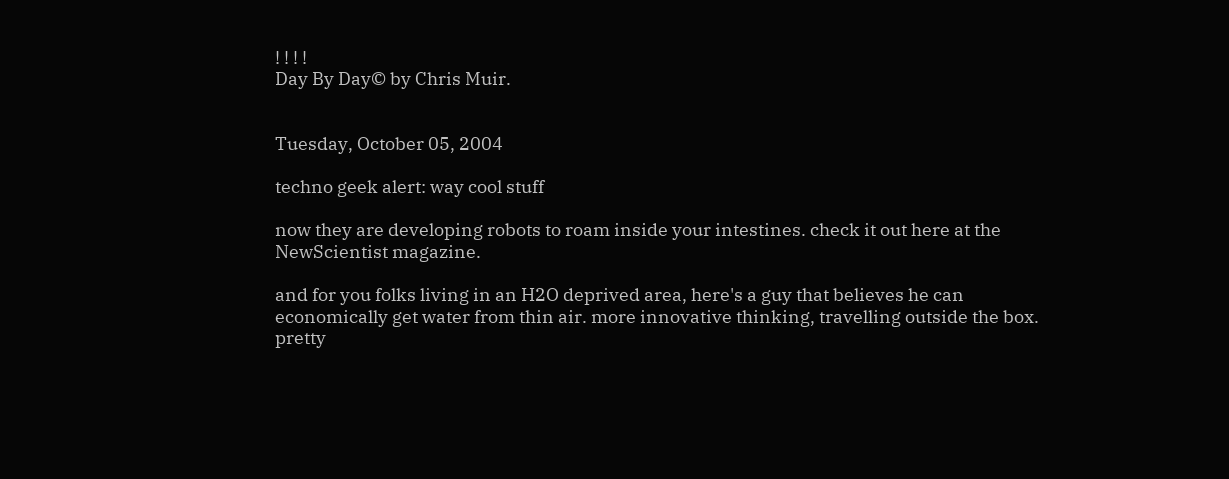! ! ! !
Day By Day© by Chris Muir.


Tuesday, October 05, 2004

techno geek alert: way cool stuff

now they are developing robots to roam inside your intestines. check it out here at the NewScientist magazine.

and for you folks living in an H2O deprived area, here's a guy that believes he can economically get water from thin air. more innovative thinking, travelling outside the box. pretty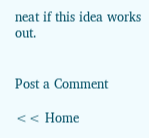neat if this idea works out.


Post a Comment

<< Home